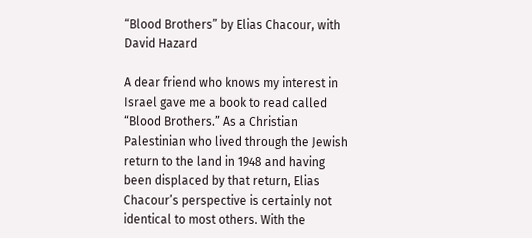“Blood Brothers” by Elias Chacour, with David Hazard

A dear friend who knows my interest in Israel gave me a book to read called “Blood Brothers.” As a Christian Palestinian who lived through the Jewish return to the land in 1948 and having been displaced by that return, Elias Chacour’s perspective is certainly not identical to most others. With the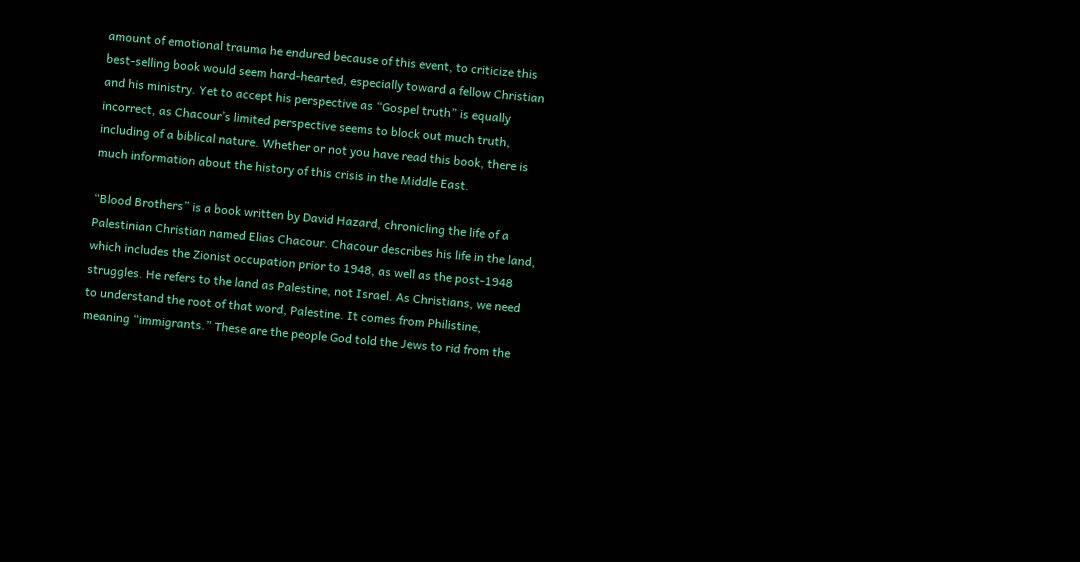amount of emotional trauma he endured because of this event, to criticize this best-selling book would seem hard-hearted, especially toward a fellow Christian and his ministry. Yet to accept his perspective as “Gospel truth” is equally incorrect, as Chacour’s limited perspective seems to block out much truth, including of a biblical nature. Whether or not you have read this book, there is much information about the history of this crisis in the Middle East.

“Blood Brothers” is a book written by David Hazard, chronicling the life of a Palestinian Christian named Elias Chacour. Chacour describes his life in the land, which includes the Zionist occupation prior to 1948, as well as the post-1948 struggles. He refers to the land as Palestine, not Israel. As Christians, we need to understand the root of that word, Palestine. It comes from Philistine, meaning “immigrants.” These are the people God told the Jews to rid from the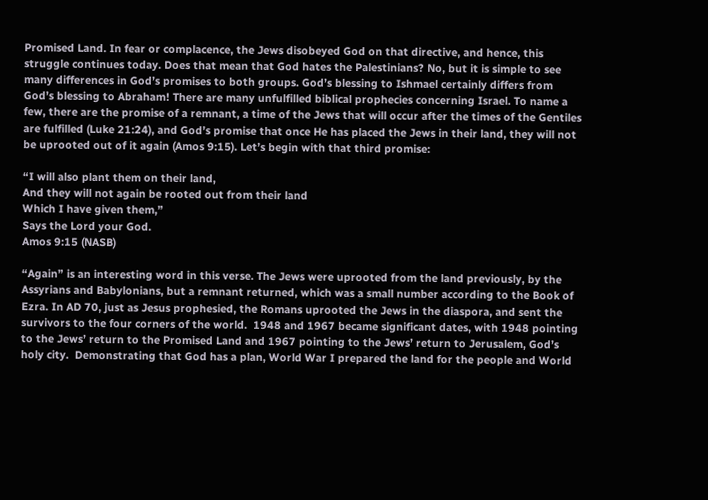Promised Land. In fear or complacence, the Jews disobeyed God on that directive, and hence, this struggle continues today. Does that mean that God hates the Palestinians? No, but it is simple to see many differences in God’s promises to both groups. God’s blessing to Ishmael certainly differs from God’s blessing to Abraham! There are many unfulfilled biblical prophecies concerning Israel. To name a few, there are the promise of a remnant, a time of the Jews that will occur after the times of the Gentiles are fulfilled (Luke 21:24), and God’s promise that once He has placed the Jews in their land, they will not be uprooted out of it again (Amos 9:15). Let’s begin with that third promise:

“I will also plant them on their land,
And they will not again be rooted out from their land
Which I have given them,”
Says the Lord your God.
Amos 9:15 (NASB)

“Again” is an interesting word in this verse. The Jews were uprooted from the land previously, by the Assyrians and Babylonians, but a remnant returned, which was a small number according to the Book of Ezra. In AD 70, just as Jesus prophesied, the Romans uprooted the Jews in the diaspora, and sent the survivors to the four corners of the world.  1948 and 1967 became significant dates, with 1948 pointing to the Jews’ return to the Promised Land and 1967 pointing to the Jews’ return to Jerusalem, God’s holy city.  Demonstrating that God has a plan, World War I prepared the land for the people and World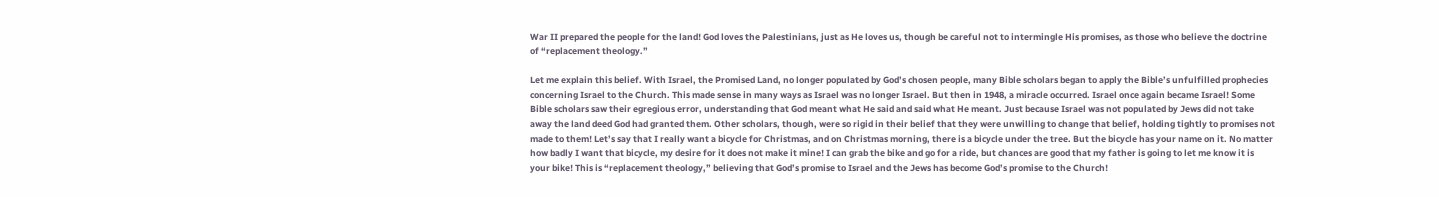War II prepared the people for the land! God loves the Palestinians, just as He loves us, though be careful not to intermingle His promises, as those who believe the doctrine of “replacement theology.”

Let me explain this belief. With Israel, the Promised Land, no longer populated by God’s chosen people, many Bible scholars began to apply the Bible’s unfulfilled prophecies concerning Israel to the Church. This made sense in many ways as Israel was no longer Israel. But then in 1948, a miracle occurred. Israel once again became Israel! Some Bible scholars saw their egregious error, understanding that God meant what He said and said what He meant. Just because Israel was not populated by Jews did not take away the land deed God had granted them. Other scholars, though, were so rigid in their belief that they were unwilling to change that belief, holding tightly to promises not made to them! Let’s say that I really want a bicycle for Christmas, and on Christmas morning, there is a bicycle under the tree. But the bicycle has your name on it. No matter how badly I want that bicycle, my desire for it does not make it mine! I can grab the bike and go for a ride, but chances are good that my father is going to let me know it is your bike! This is “replacement theology,” believing that God’s promise to Israel and the Jews has become God’s promise to the Church!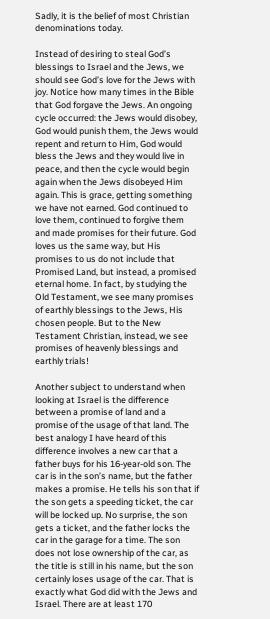Sadly, it is the belief of most Christian denominations today.

Instead of desiring to steal God’s blessings to Israel and the Jews, we should see God’s love for the Jews with joy. Notice how many times in the Bible that God forgave the Jews. An ongoing cycle occurred: the Jews would disobey, God would punish them, the Jews would repent and return to Him, God would bless the Jews and they would live in peace, and then the cycle would begin again when the Jews disobeyed Him again. This is grace, getting something we have not earned. God continued to love them, continued to forgive them and made promises for their future. God loves us the same way, but His promises to us do not include that Promised Land, but instead, a promised eternal home. In fact, by studying the Old Testament, we see many promises of earthly blessings to the Jews, His chosen people. But to the New Testament Christian, instead, we see promises of heavenly blessings and earthly trials!

Another subject to understand when looking at Israel is the difference between a promise of land and a promise of the usage of that land. The best analogy I have heard of this difference involves a new car that a father buys for his 16-year-old son. The car is in the son’s name, but the father makes a promise. He tells his son that if the son gets a speeding ticket, the car will be locked up. No surprise, the son gets a ticket, and the father locks the car in the garage for a time. The son does not lose ownership of the car, as the title is still in his name, but the son certainly loses usage of the car. That is exactly what God did with the Jews and Israel. There are at least 170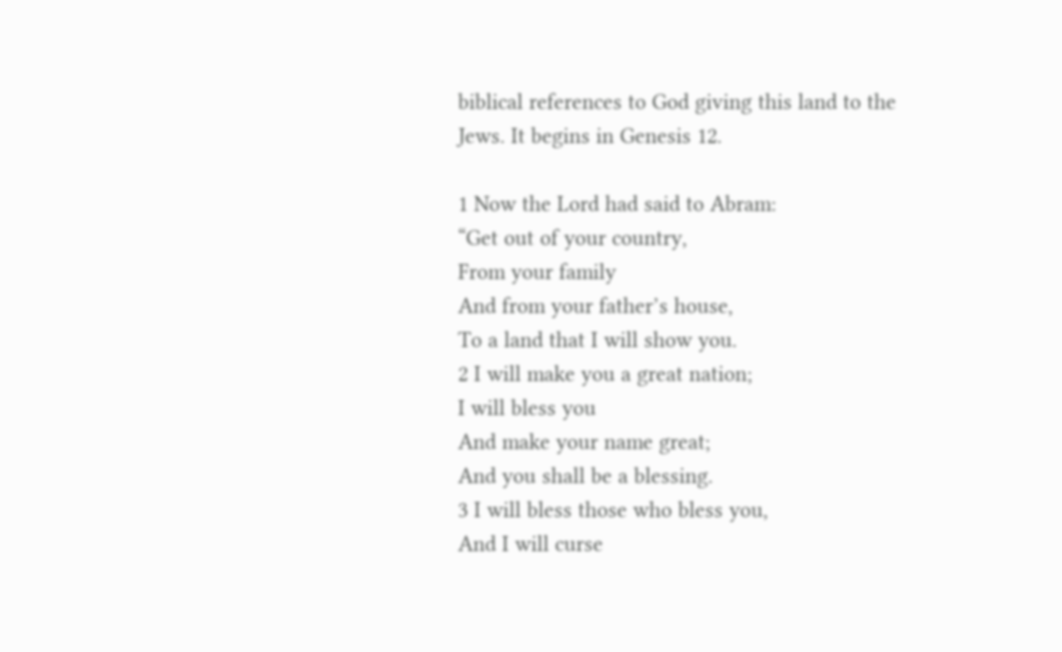biblical references to God giving this land to the Jews. It begins in Genesis 12.

1 Now the Lord had said to Abram:
“Get out of your country,
From your family
And from your father’s house,
To a land that I will show you.
2 I will make you a great nation;
I will bless you
And make your name great;
And you shall be a blessing.
3 I will bless those who bless you,
And I will curse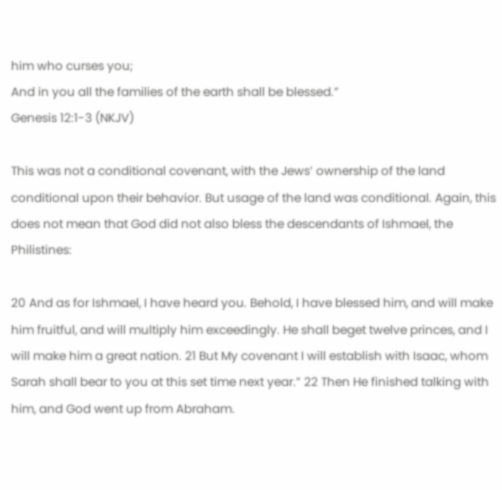him who curses you;
And in you all the families of the earth shall be blessed.”
Genesis 12:1-3 (NKJV)

This was not a conditional covenant, with the Jews’ ownership of the land conditional upon their behavior. But usage of the land was conditional. Again, this does not mean that God did not also bless the descendants of Ishmael, the Philistines:

20 And as for Ishmael, I have heard you. Behold, I have blessed him, and will make him fruitful, and will multiply him exceedingly. He shall beget twelve princes, and I will make him a great nation. 21 But My covenant I will establish with Isaac, whom Sarah shall bear to you at this set time next year.” 22 Then He finished talking with him, and God went up from Abraham.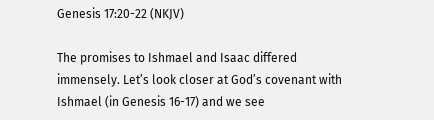Genesis 17:20-22 (NKJV)

The promises to Ishmael and Isaac differed immensely. Let’s look closer at God’s covenant with Ishmael (in Genesis 16-17) and we see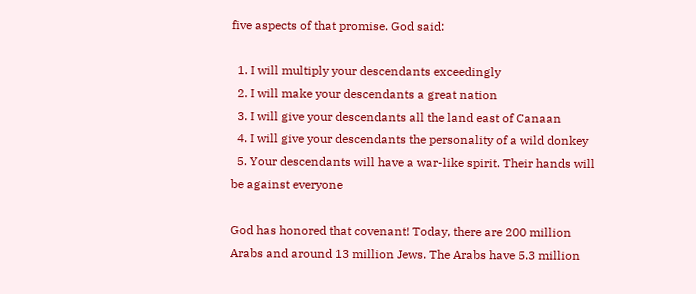five aspects of that promise. God said:

  1. I will multiply your descendants exceedingly
  2. I will make your descendants a great nation
  3. I will give your descendants all the land east of Canaan
  4. I will give your descendants the personality of a wild donkey
  5. Your descendants will have a war-like spirit. Their hands will be against everyone

God has honored that covenant! Today, there are 200 million Arabs and around 13 million Jews. The Arabs have 5.3 million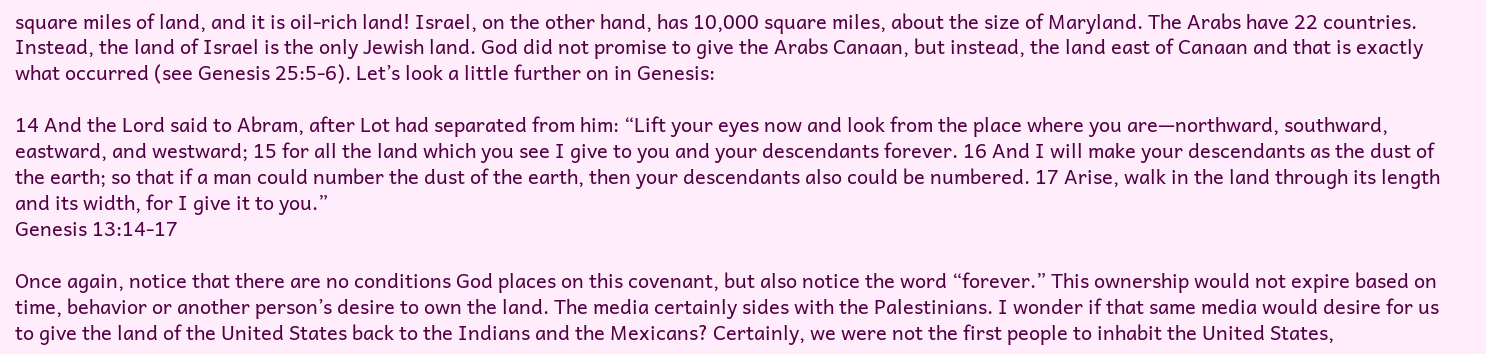square miles of land, and it is oil-rich land! Israel, on the other hand, has 10,000 square miles, about the size of Maryland. The Arabs have 22 countries. Instead, the land of Israel is the only Jewish land. God did not promise to give the Arabs Canaan, but instead, the land east of Canaan and that is exactly what occurred (see Genesis 25:5-6). Let’s look a little further on in Genesis:

14 And the Lord said to Abram, after Lot had separated from him: “Lift your eyes now and look from the place where you are—northward, southward, eastward, and westward; 15 for all the land which you see I give to you and your descendants forever. 16 And I will make your descendants as the dust of the earth; so that if a man could number the dust of the earth, then your descendants also could be numbered. 17 Arise, walk in the land through its length and its width, for I give it to you.”
Genesis 13:14-17

Once again, notice that there are no conditions God places on this covenant, but also notice the word “forever.” This ownership would not expire based on time, behavior or another person’s desire to own the land. The media certainly sides with the Palestinians. I wonder if that same media would desire for us to give the land of the United States back to the Indians and the Mexicans? Certainly, we were not the first people to inhabit the United States,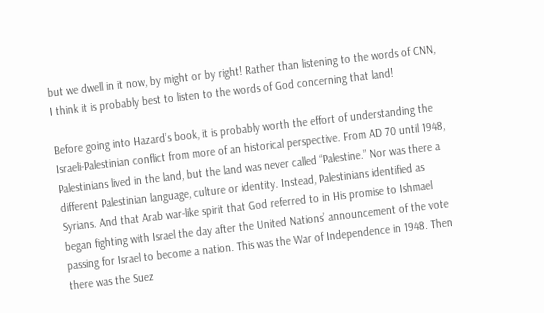but we dwell in it now, by might or by right! Rather than listening to the words of CNN, I think it is probably best to listen to the words of God concerning that land!

Before going into Hazard’s book, it is probably worth the effort of understanding the Israeli-Palestinian conflict from more of an historical perspective. From AD 70 until 1948, Palestinians lived in the land, but the land was never called “Palestine.” Nor was there a different Palestinian language, culture or identity. Instead, Palestinians identified as Syrians. And that Arab war-like spirit that God referred to in His promise to Ishmael began fighting with Israel the day after the United Nations’ announcement of the vote passing for Israel to become a nation. This was the War of Independence in 1948. Then there was the Suez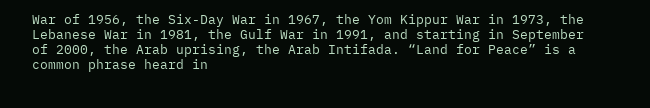War of 1956, the Six-Day War in 1967, the Yom Kippur War in 1973, the Lebanese War in 1981, the Gulf War in 1991, and starting in September of 2000, the Arab uprising, the Arab Intifada. “Land for Peace” is a common phrase heard in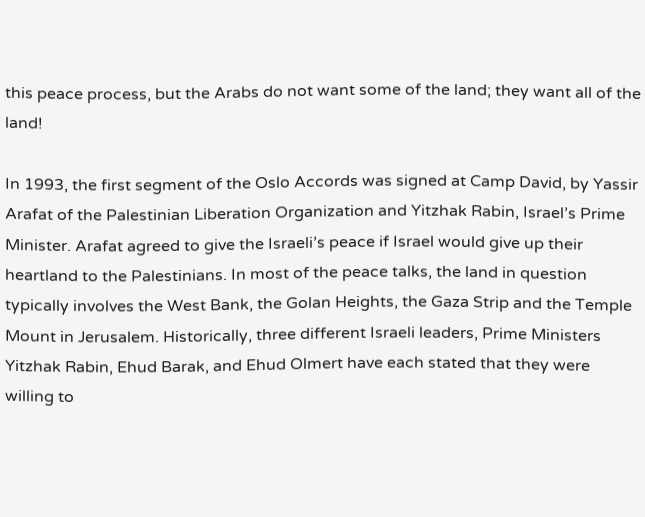this peace process, but the Arabs do not want some of the land; they want all of the land!

In 1993, the first segment of the Oslo Accords was signed at Camp David, by Yassir Arafat of the Palestinian Liberation Organization and Yitzhak Rabin, Israel’s Prime Minister. Arafat agreed to give the Israeli’s peace if Israel would give up their heartland to the Palestinians. In most of the peace talks, the land in question typically involves the West Bank, the Golan Heights, the Gaza Strip and the Temple Mount in Jerusalem. Historically, three different Israeli leaders, Prime Ministers Yitzhak Rabin, Ehud Barak, and Ehud Olmert have each stated that they were willing to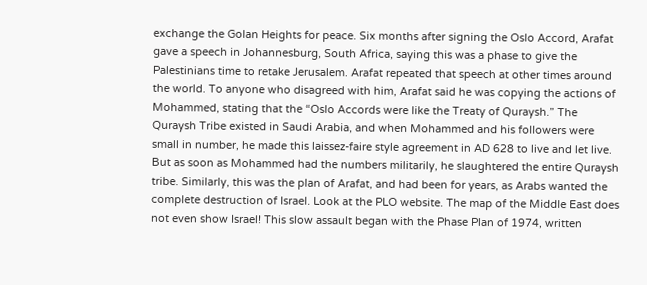exchange the Golan Heights for peace. Six months after signing the Oslo Accord, Arafat gave a speech in Johannesburg, South Africa, saying this was a phase to give the Palestinians time to retake Jerusalem. Arafat repeated that speech at other times around the world. To anyone who disagreed with him, Arafat said he was copying the actions of Mohammed, stating that the “Oslo Accords were like the Treaty of Quraysh.” The Quraysh Tribe existed in Saudi Arabia, and when Mohammed and his followers were small in number, he made this laissez-faire style agreement in AD 628 to live and let live. But as soon as Mohammed had the numbers militarily, he slaughtered the entire Quraysh tribe. Similarly, this was the plan of Arafat, and had been for years, as Arabs wanted the complete destruction of Israel. Look at the PLO website. The map of the Middle East does not even show Israel! This slow assault began with the Phase Plan of 1974, written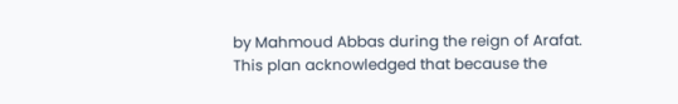by Mahmoud Abbas during the reign of Arafat. This plan acknowledged that because the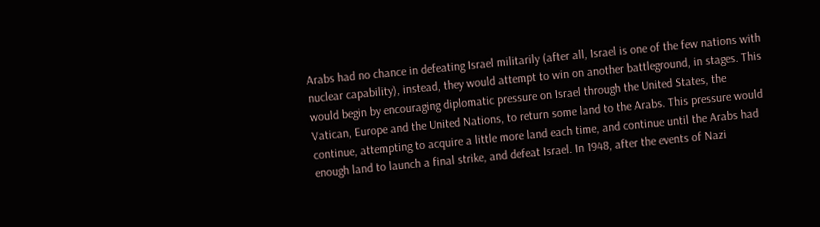Arabs had no chance in defeating Israel militarily (after all, Israel is one of the few nations with nuclear capability), instead, they would attempt to win on another battleground, in stages. This would begin by encouraging diplomatic pressure on Israel through the United States, the Vatican, Europe and the United Nations, to return some land to the Arabs. This pressure would continue, attempting to acquire a little more land each time, and continue until the Arabs had enough land to launch a final strike, and defeat Israel. In 1948, after the events of Nazi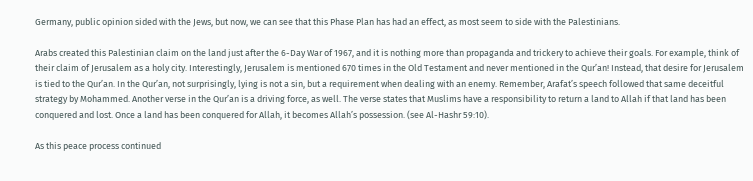Germany, public opinion sided with the Jews, but now, we can see that this Phase Plan has had an effect, as most seem to side with the Palestinians.

Arabs created this Palestinian claim on the land just after the 6-Day War of 1967, and it is nothing more than propaganda and trickery to achieve their goals. For example, think of their claim of Jerusalem as a holy city. Interestingly, Jerusalem is mentioned 670 times in the Old Testament and never mentioned in the Qur’an! Instead, that desire for Jerusalem is tied to the Qur’an. In the Qur’an, not surprisingly, lying is not a sin, but a requirement when dealing with an enemy. Remember, Arafat’s speech followed that same deceitful strategy by Mohammed. Another verse in the Qur’an is a driving force, as well. The verse states that Muslims have a responsibility to return a land to Allah if that land has been conquered and lost. Once a land has been conquered for Allah, it becomes Allah’s possession. (see Al-Hashr 59:10).

As this peace process continued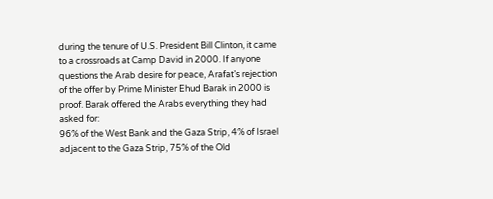during the tenure of U.S. President Bill Clinton, it came to a crossroads at Camp David in 2000. If anyone questions the Arab desire for peace, Arafat’s rejection of the offer by Prime Minister Ehud Barak in 2000 is proof. Barak offered the Arabs everything they had asked for:
96% of the West Bank and the Gaza Strip, 4% of Israel adjacent to the Gaza Strip, 75% of the Old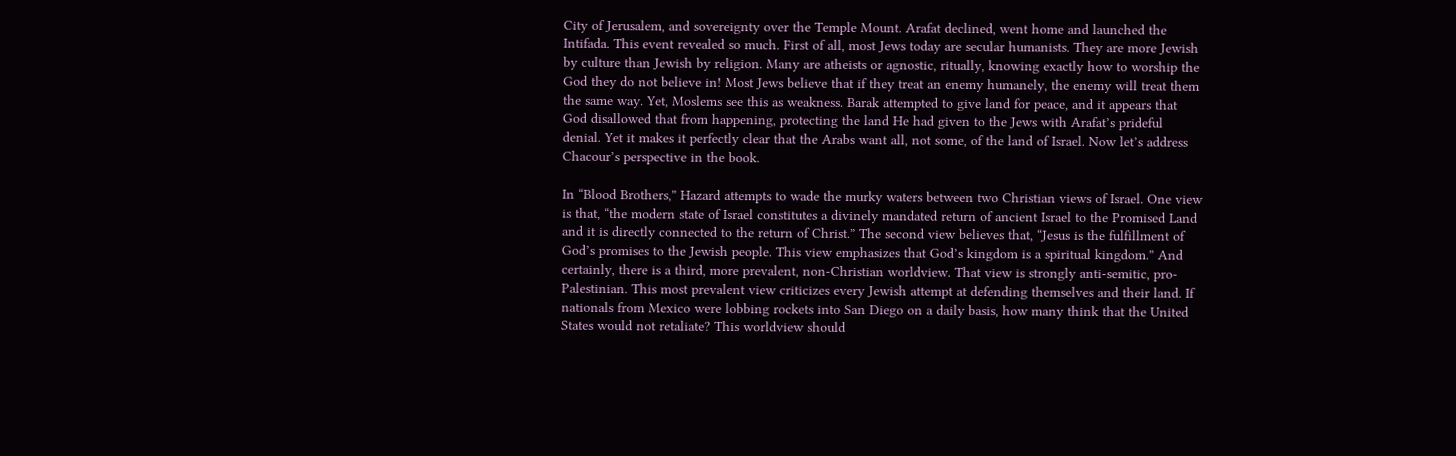City of Jerusalem, and sovereignty over the Temple Mount. Arafat declined, went home and launched the Intifada. This event revealed so much. First of all, most Jews today are secular humanists. They are more Jewish by culture than Jewish by religion. Many are atheists or agnostic, ritually, knowing exactly how to worship the God they do not believe in! Most Jews believe that if they treat an enemy humanely, the enemy will treat them the same way. Yet, Moslems see this as weakness. Barak attempted to give land for peace, and it appears that God disallowed that from happening, protecting the land He had given to the Jews with Arafat’s prideful denial. Yet it makes it perfectly clear that the Arabs want all, not some, of the land of Israel. Now let’s address Chacour’s perspective in the book.

In “Blood Brothers,” Hazard attempts to wade the murky waters between two Christian views of Israel. One view is that, “the modern state of Israel constitutes a divinely mandated return of ancient Israel to the Promised Land and it is directly connected to the return of Christ.” The second view believes that, “Jesus is the fulfillment of God’s promises to the Jewish people. This view emphasizes that God’s kingdom is a spiritual kingdom.” And certainly, there is a third, more prevalent, non-Christian worldview. That view is strongly anti-semitic, pro-Palestinian. This most prevalent view criticizes every Jewish attempt at defending themselves and their land. If nationals from Mexico were lobbing rockets into San Diego on a daily basis, how many think that the United States would not retaliate? This worldview should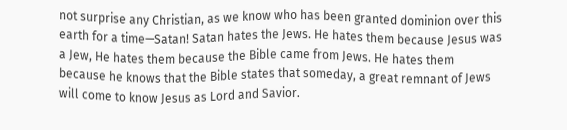not surprise any Christian, as we know who has been granted dominion over this earth for a time—Satan! Satan hates the Jews. He hates them because Jesus was a Jew, He hates them because the Bible came from Jews. He hates them because he knows that the Bible states that someday, a great remnant of Jews will come to know Jesus as Lord and Savior.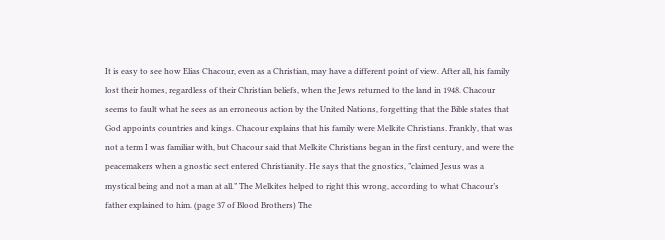It is easy to see how Elias Chacour, even as a Christian, may have a different point of view. After all, his family lost their homes, regardless of their Christian beliefs, when the Jews returned to the land in 1948. Chacour seems to fault what he sees as an erroneous action by the United Nations, forgetting that the Bible states that God appoints countries and kings. Chacour explains that his family were Melkite Christians. Frankly, that was not a term I was familiar with, but Chacour said that Melkite Christians began in the first century, and were the peacemakers when a gnostic sect entered Christianity. He says that the gnostics, ”claimed Jesus was a mystical being and not a man at all.” The Melkites helped to right this wrong, according to what Chacour’s father explained to him. (page 37 of Blood Brothers) The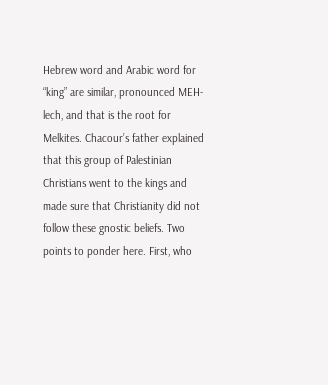Hebrew word and Arabic word for “king” are similar, pronounced MEH-lech, and that is the root for Melkites. Chacour’s father explained that this group of Palestinian Christians went to the kings and made sure that Christianity did not follow these gnostic beliefs. Two points to ponder here. First, who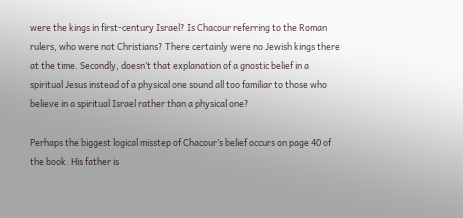were the kings in first-century Israel? Is Chacour referring to the Roman rulers, who were not Christians? There certainly were no Jewish kings there at the time. Secondly, doesn’t that explanation of a gnostic belief in a spiritual Jesus instead of a physical one sound all too familiar to those who believe in a spiritual Israel rather than a physical one?

Perhaps the biggest logical misstep of Chacour’s belief occurs on page 40 of the book. His father is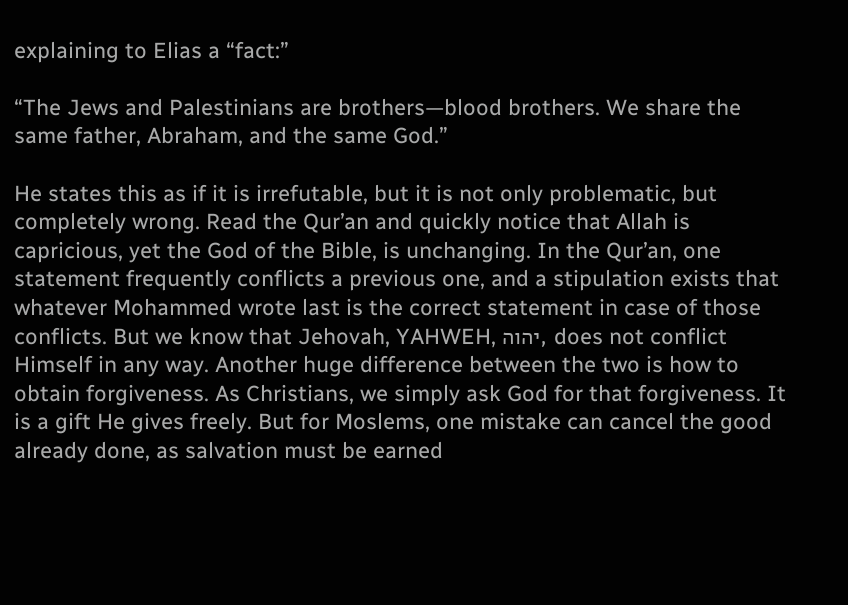explaining to Elias a “fact:”

“The Jews and Palestinians are brothers—blood brothers. We share the same father, Abraham, and the same God.”

He states this as if it is irrefutable, but it is not only problematic, but completely wrong. Read the Qur’an and quickly notice that Allah is capricious, yet the God of the Bible, is unchanging. In the Qur’an, one statement frequently conflicts a previous one, and a stipulation exists that whatever Mohammed wrote last is the correct statement in case of those conflicts. But we know that Jehovah, YAHWEH, יהוה, does not conflict Himself in any way. Another huge difference between the two is how to obtain forgiveness. As Christians, we simply ask God for that forgiveness. It is a gift He gives freely. But for Moslems, one mistake can cancel the good already done, as salvation must be earned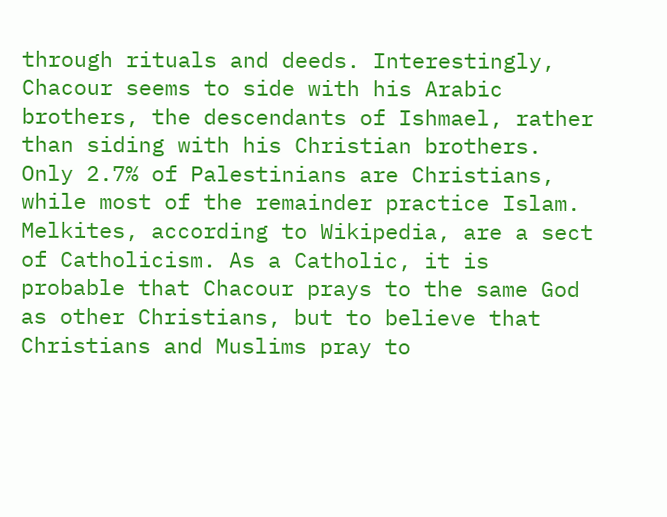through rituals and deeds. Interestingly, Chacour seems to side with his Arabic brothers, the descendants of Ishmael, rather than siding with his Christian brothers. Only 2.7% of Palestinians are Christians, while most of the remainder practice Islam. Melkites, according to Wikipedia, are a sect of Catholicism. As a Catholic, it is probable that Chacour prays to the same God as other Christians, but to believe that Christians and Muslims pray to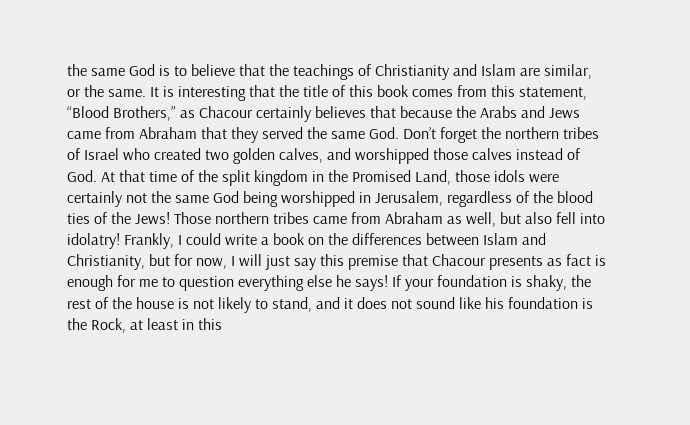the same God is to believe that the teachings of Christianity and Islam are similar, or the same. It is interesting that the title of this book comes from this statement, “Blood Brothers,” as Chacour certainly believes that because the Arabs and Jews came from Abraham that they served the same God. Don’t forget the northern tribes of Israel who created two golden calves, and worshipped those calves instead of God. At that time of the split kingdom in the Promised Land, those idols were certainly not the same God being worshipped in Jerusalem, regardless of the blood ties of the Jews! Those northern tribes came from Abraham as well, but also fell into idolatry! Frankly, I could write a book on the differences between Islam and Christianity, but for now, I will just say this premise that Chacour presents as fact is enough for me to question everything else he says! If your foundation is shaky, the rest of the house is not likely to stand, and it does not sound like his foundation is the Rock, at least in this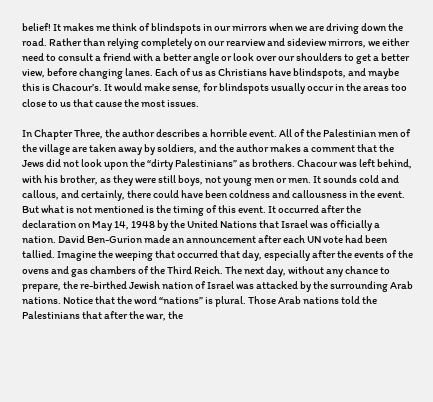belief! It makes me think of blindspots in our mirrors when we are driving down the road. Rather than relying completely on our rearview and sideview mirrors, we either need to consult a friend with a better angle or look over our shoulders to get a better view, before changing lanes. Each of us as Christians have blindspots, and maybe this is Chacour’s. It would make sense, for blindspots usually occur in the areas too close to us that cause the most issues.

In Chapter Three, the author describes a horrible event. All of the Palestinian men of the village are taken away by soldiers, and the author makes a comment that the Jews did not look upon the “dirty Palestinians” as brothers. Chacour was left behind, with his brother, as they were still boys, not young men or men. It sounds cold and callous, and certainly, there could have been coldness and callousness in the event. But what is not mentioned is the timing of this event. It occurred after the declaration on May 14, 1948 by the United Nations that Israel was officially a nation. David Ben-Gurion made an announcement after each UN vote had been tallied. Imagine the weeping that occurred that day, especially after the events of the ovens and gas chambers of the Third Reich. The next day, without any chance to prepare, the re-birthed Jewish nation of Israel was attacked by the surrounding Arab nations. Notice that the word “nations” is plural. Those Arab nations told the Palestinians that after the war, the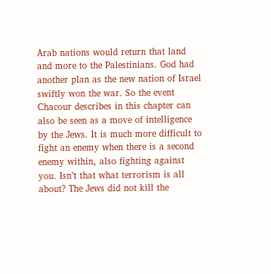Arab nations would return that land and more to the Palestinians. God had another plan as the new nation of Israel swiftly won the war. So the event Chacour describes in this chapter can also be seen as a move of intelligence by the Jews. It is much more difficult to fight an enemy when there is a second enemy within, also fighting against you. Isn’t that what terrorism is all about? The Jews did not kill the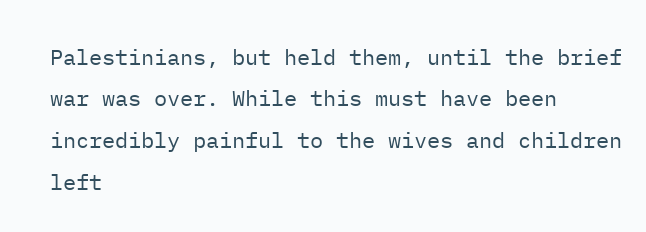Palestinians, but held them, until the brief war was over. While this must have been incredibly painful to the wives and children left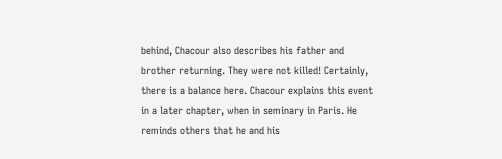behind, Chacour also describes his father and brother returning. They were not killed! Certainly, there is a balance here. Chacour explains this event in a later chapter, when in seminary in Paris. He reminds others that he and his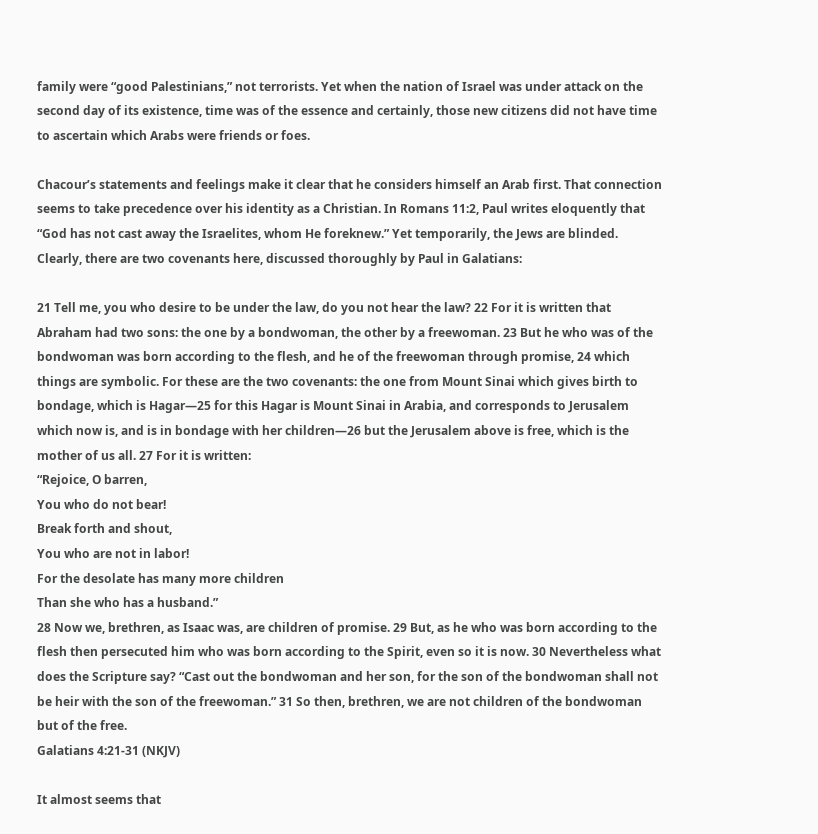family were “good Palestinians,” not terrorists. Yet when the nation of Israel was under attack on the second day of its existence, time was of the essence and certainly, those new citizens did not have time to ascertain which Arabs were friends or foes.

Chacour’s statements and feelings make it clear that he considers himself an Arab first. That connection seems to take precedence over his identity as a Christian. In Romans 11:2, Paul writes eloquently that “God has not cast away the Israelites, whom He foreknew.” Yet temporarily, the Jews are blinded. Clearly, there are two covenants here, discussed thoroughly by Paul in Galatians:

21 Tell me, you who desire to be under the law, do you not hear the law? 22 For it is written that Abraham had two sons: the one by a bondwoman, the other by a freewoman. 23 But he who was of the bondwoman was born according to the flesh, and he of the freewoman through promise, 24 which things are symbolic. For these are the two covenants: the one from Mount Sinai which gives birth to bondage, which is Hagar—25 for this Hagar is Mount Sinai in Arabia, and corresponds to Jerusalem which now is, and is in bondage with her children—26 but the Jerusalem above is free, which is the mother of us all. 27 For it is written:
“Rejoice, O barren,
You who do not bear!
Break forth and shout,
You who are not in labor!
For the desolate has many more children
Than she who has a husband.”
28 Now we, brethren, as Isaac was, are children of promise. 29 But, as he who was born according to the flesh then persecuted him who was born according to the Spirit, even so it is now. 30 Nevertheless what does the Scripture say? “Cast out the bondwoman and her son, for the son of the bondwoman shall not be heir with the son of the freewoman.” 31 So then, brethren, we are not children of the bondwoman but of the free.
Galatians 4:21-31 (NKJV)

It almost seems that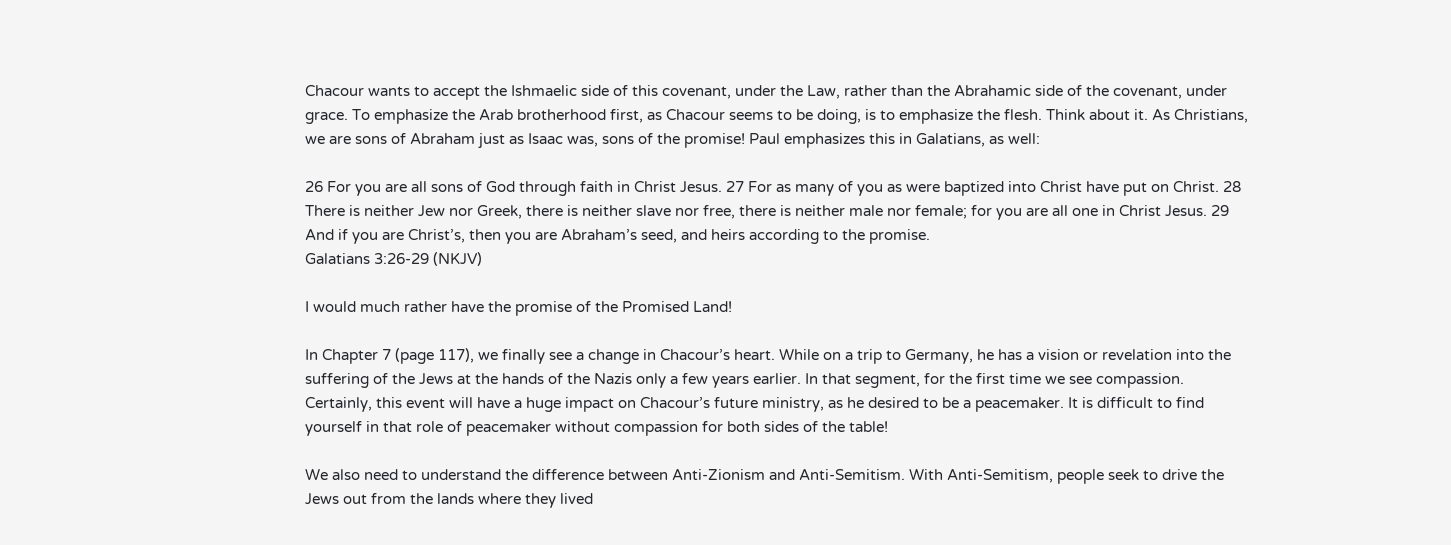Chacour wants to accept the Ishmaelic side of this covenant, under the Law, rather than the Abrahamic side of the covenant, under grace. To emphasize the Arab brotherhood first, as Chacour seems to be doing, is to emphasize the flesh. Think about it. As Christians, we are sons of Abraham just as Isaac was, sons of the promise! Paul emphasizes this in Galatians, as well:

26 For you are all sons of God through faith in Christ Jesus. 27 For as many of you as were baptized into Christ have put on Christ. 28 There is neither Jew nor Greek, there is neither slave nor free, there is neither male nor female; for you are all one in Christ Jesus. 29 And if you are Christ’s, then you are Abraham’s seed, and heirs according to the promise.
Galatians 3:26-29 (NKJV)

I would much rather have the promise of the Promised Land!

In Chapter 7 (page 117), we finally see a change in Chacour’s heart. While on a trip to Germany, he has a vision or revelation into the suffering of the Jews at the hands of the Nazis only a few years earlier. In that segment, for the first time we see compassion. Certainly, this event will have a huge impact on Chacour’s future ministry, as he desired to be a peacemaker. It is difficult to find yourself in that role of peacemaker without compassion for both sides of the table!

We also need to understand the difference between Anti-Zionism and Anti-Semitism. With Anti-Semitism, people seek to drive the Jews out from the lands where they lived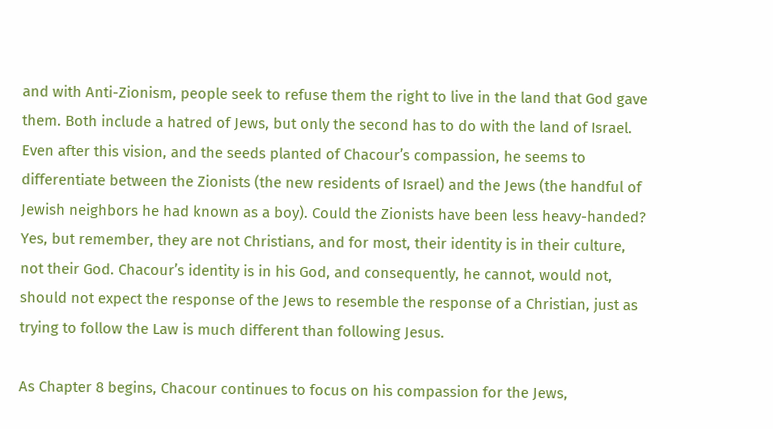and with Anti-Zionism, people seek to refuse them the right to live in the land that God gave them. Both include a hatred of Jews, but only the second has to do with the land of Israel. Even after this vision, and the seeds planted of Chacour’s compassion, he seems to differentiate between the Zionists (the new residents of Israel) and the Jews (the handful of Jewish neighbors he had known as a boy). Could the Zionists have been less heavy-handed? Yes, but remember, they are not Christians, and for most, their identity is in their culture, not their God. Chacour’s identity is in his God, and consequently, he cannot, would not, should not expect the response of the Jews to resemble the response of a Christian, just as trying to follow the Law is much different than following Jesus.

As Chapter 8 begins, Chacour continues to focus on his compassion for the Jews,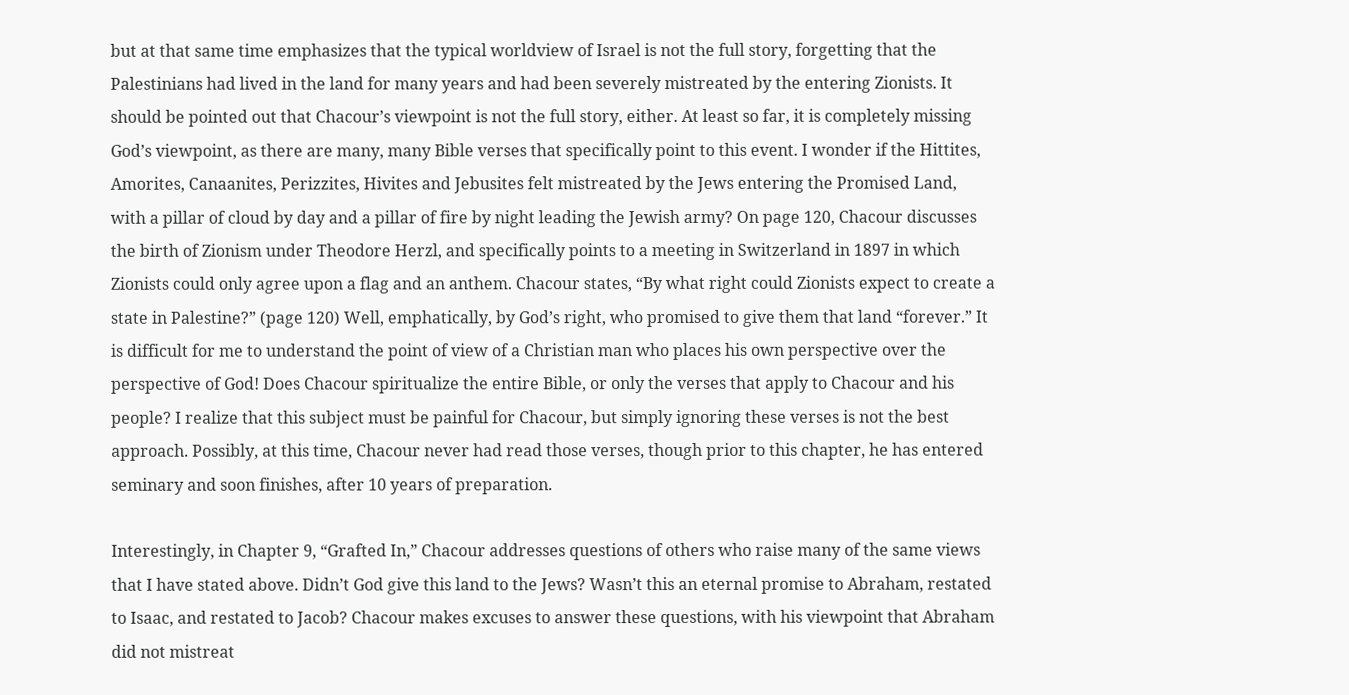but at that same time emphasizes that the typical worldview of Israel is not the full story, forgetting that the Palestinians had lived in the land for many years and had been severely mistreated by the entering Zionists. It should be pointed out that Chacour’s viewpoint is not the full story, either. At least so far, it is completely missing God’s viewpoint, as there are many, many Bible verses that specifically point to this event. I wonder if the Hittites, Amorites, Canaanites, Perizzites, Hivites and Jebusites felt mistreated by the Jews entering the Promised Land, with a pillar of cloud by day and a pillar of fire by night leading the Jewish army? On page 120, Chacour discusses the birth of Zionism under Theodore Herzl, and specifically points to a meeting in Switzerland in 1897 in which Zionists could only agree upon a flag and an anthem. Chacour states, “By what right could Zionists expect to create a state in Palestine?” (page 120) Well, emphatically, by God’s right, who promised to give them that land “forever.” It is difficult for me to understand the point of view of a Christian man who places his own perspective over the perspective of God! Does Chacour spiritualize the entire Bible, or only the verses that apply to Chacour and his people? I realize that this subject must be painful for Chacour, but simply ignoring these verses is not the best approach. Possibly, at this time, Chacour never had read those verses, though prior to this chapter, he has entered seminary and soon finishes, after 10 years of preparation.

Interestingly, in Chapter 9, “Grafted In,” Chacour addresses questions of others who raise many of the same views that I have stated above. Didn’t God give this land to the Jews? Wasn’t this an eternal promise to Abraham, restated to Isaac, and restated to Jacob? Chacour makes excuses to answer these questions, with his viewpoint that Abraham did not mistreat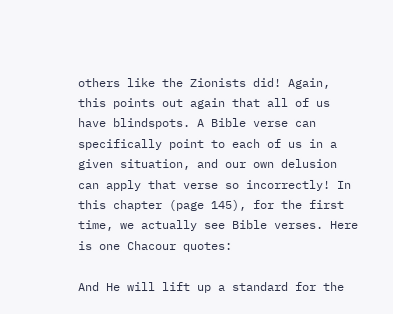others like the Zionists did! Again, this points out again that all of us have blindspots. A Bible verse can specifically point to each of us in a given situation, and our own delusion can apply that verse so incorrectly! In this chapter (page 145), for the first time, we actually see Bible verses. Here is one Chacour quotes:

And He will lift up a standard for the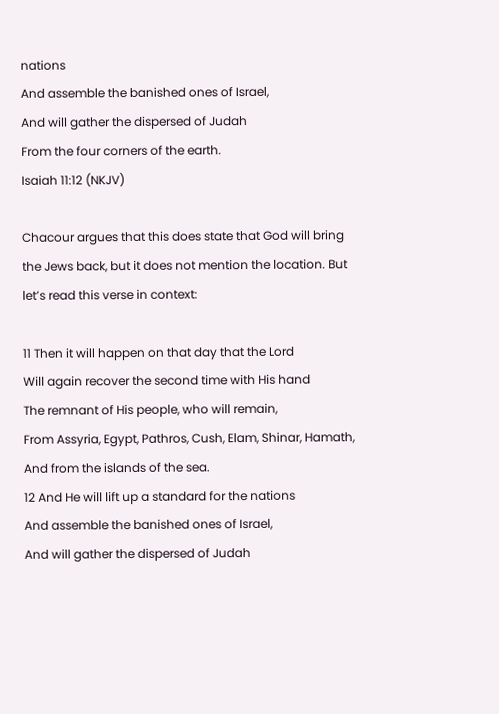nations
And assemble the banished ones of Israel,
And will gather the dispersed of Judah
From the four corners of the earth.
Isaiah 11:12 (NKJV)

Chacour argues that this does state that God will bring the Jews back, but it does not mention the location. But let’s read this verse in context:

11 Then it will happen on that day that the Lord
Will again recover the second time with His hand
The remnant of His people, who will remain,
From Assyria, Egypt, Pathros, Cush, Elam, Shinar, Hamath,
And from the islands of the sea.
12 And He will lift up a standard for the nations
And assemble the banished ones of Israel,
And will gather the dispersed of Judah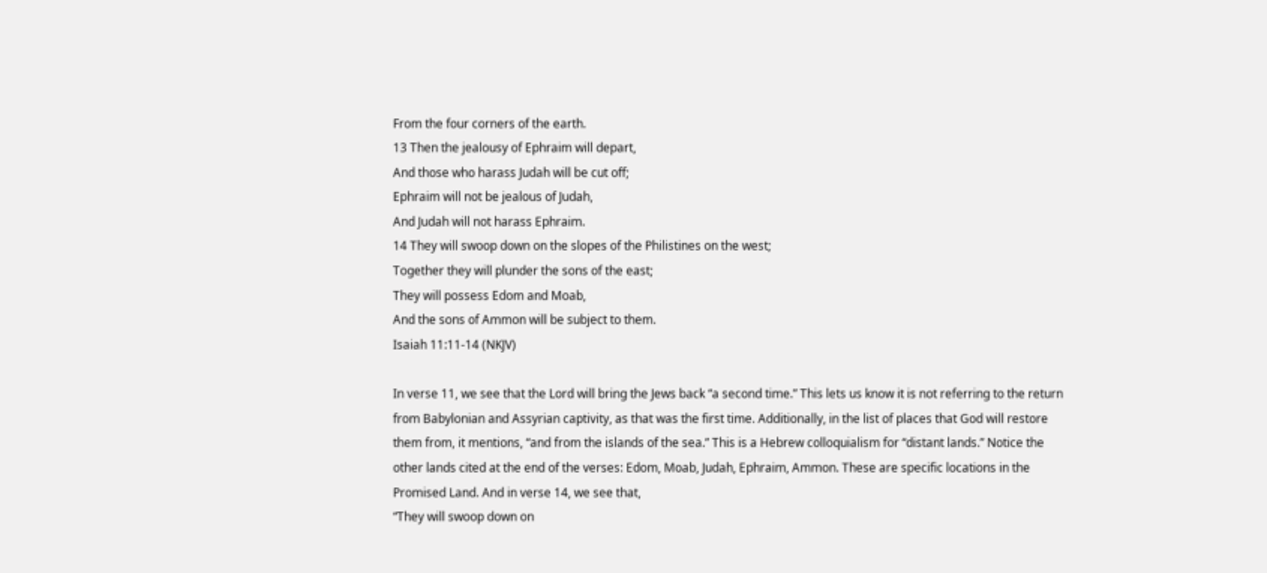From the four corners of the earth.
13 Then the jealousy of Ephraim will depart,
And those who harass Judah will be cut off;
Ephraim will not be jealous of Judah,
And Judah will not harass Ephraim.
14 They will swoop down on the slopes of the Philistines on the west;
Together they will plunder the sons of the east;
They will possess Edom and Moab,
And the sons of Ammon will be subject to them.
Isaiah 11:11-14 (NKJV)

In verse 11, we see that the Lord will bring the Jews back “a second time.” This lets us know it is not referring to the return from Babylonian and Assyrian captivity, as that was the first time. Additionally, in the list of places that God will restore them from, it mentions, “and from the islands of the sea.” This is a Hebrew colloquialism for “distant lands.” Notice the other lands cited at the end of the verses: Edom, Moab, Judah, Ephraim, Ammon. These are specific locations in the Promised Land. And in verse 14, we see that,
“They will swoop down on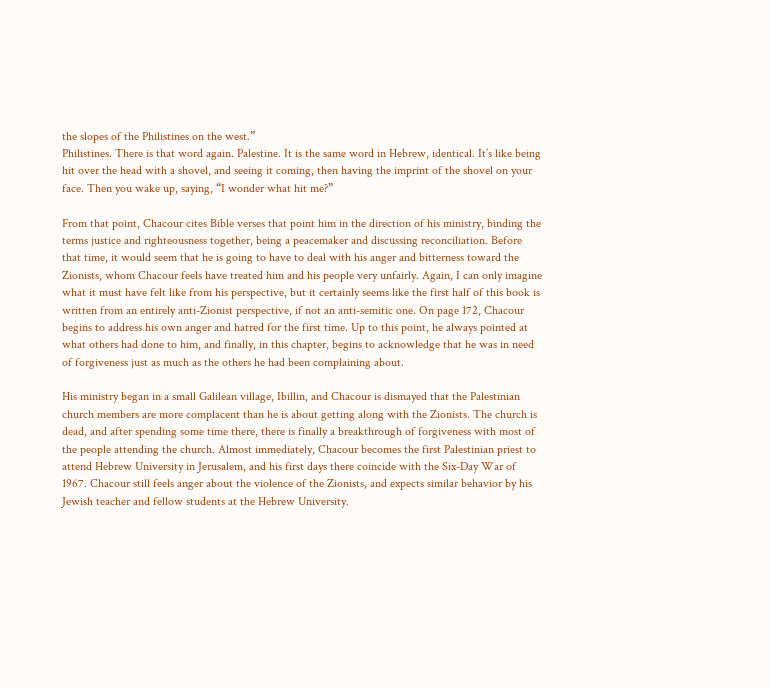the slopes of the Philistines on the west.”
Philistines. There is that word again. Palestine. It is the same word in Hebrew, identical. It’s like being hit over the head with a shovel, and seeing it coming, then having the imprint of the shovel on your face. Then you wake up, saying, “I wonder what hit me?”

From that point, Chacour cites Bible verses that point him in the direction of his ministry, binding the terms justice and righteousness together, being a peacemaker and discussing reconciliation. Before that time, it would seem that he is going to have to deal with his anger and bitterness toward the Zionists, whom Chacour feels have treated him and his people very unfairly. Again, I can only imagine what it must have felt like from his perspective, but it certainly seems like the first half of this book is written from an entirely anti-Zionist perspective, if not an anti-semitic one. On page 172, Chacour begins to address his own anger and hatred for the first time. Up to this point, he always pointed at what others had done to him, and finally, in this chapter, begins to acknowledge that he was in need of forgiveness just as much as the others he had been complaining about.

His ministry began in a small Galilean village, Ibillin, and Chacour is dismayed that the Palestinian church members are more complacent than he is about getting along with the Zionists. The church is dead, and after spending some time there, there is finally a breakthrough of forgiveness with most of the people attending the church. Almost immediately, Chacour becomes the first Palestinian priest to attend Hebrew University in Jerusalem, and his first days there coincide with the Six-Day War of 1967. Chacour still feels anger about the violence of the Zionists, and expects similar behavior by his Jewish teacher and fellow students at the Hebrew University.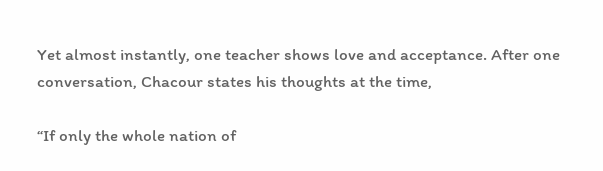Yet almost instantly, one teacher shows love and acceptance. After one conversation, Chacour states his thoughts at the time,

“If only the whole nation of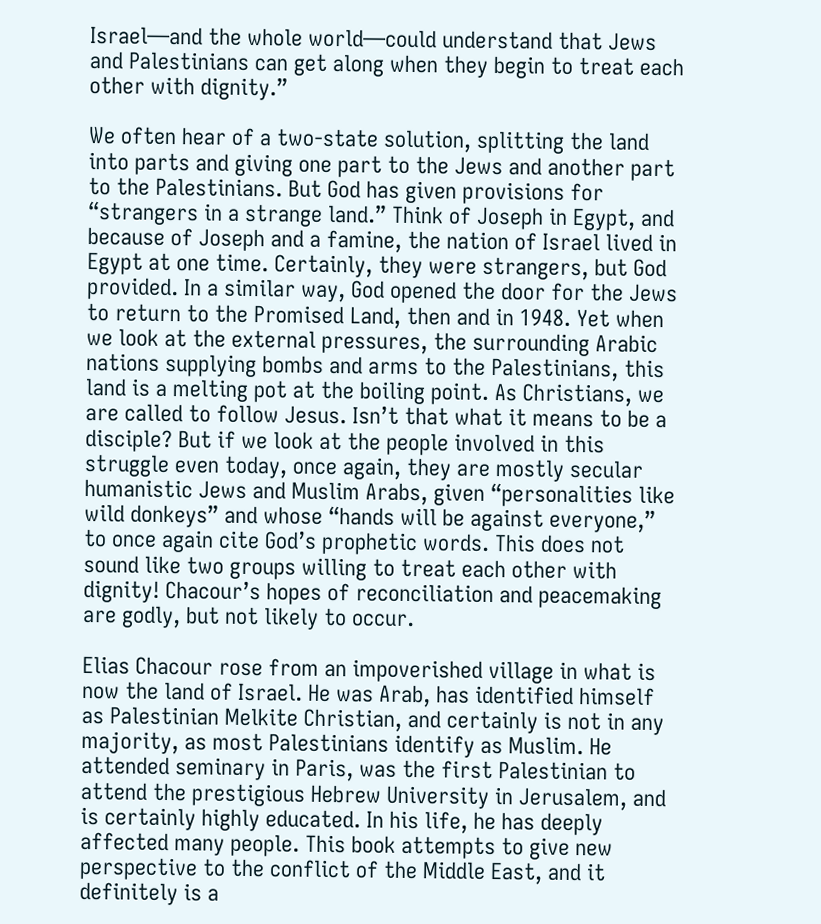Israel—and the whole world—could understand that Jews and Palestinians can get along when they begin to treat each other with dignity.”

We often hear of a two-state solution, splitting the land into parts and giving one part to the Jews and another part to the Palestinians. But God has given provisions for “strangers in a strange land.” Think of Joseph in Egypt, and because of Joseph and a famine, the nation of Israel lived in Egypt at one time. Certainly, they were strangers, but God provided. In a similar way, God opened the door for the Jews to return to the Promised Land, then and in 1948. Yet when we look at the external pressures, the surrounding Arabic nations supplying bombs and arms to the Palestinians, this land is a melting pot at the boiling point. As Christians, we are called to follow Jesus. Isn’t that what it means to be a disciple? But if we look at the people involved in this struggle even today, once again, they are mostly secular humanistic Jews and Muslim Arabs, given “personalities like wild donkeys” and whose “hands will be against everyone,” to once again cite God’s prophetic words. This does not sound like two groups willing to treat each other with dignity! Chacour’s hopes of reconciliation and peacemaking are godly, but not likely to occur.

Elias Chacour rose from an impoverished village in what is now the land of Israel. He was Arab, has identified himself as Palestinian Melkite Christian, and certainly is not in any majority, as most Palestinians identify as Muslim. He attended seminary in Paris, was the first Palestinian to attend the prestigious Hebrew University in Jerusalem, and is certainly highly educated. In his life, he has deeply affected many people. This book attempts to give new perspective to the conflict of the Middle East, and it definitely is a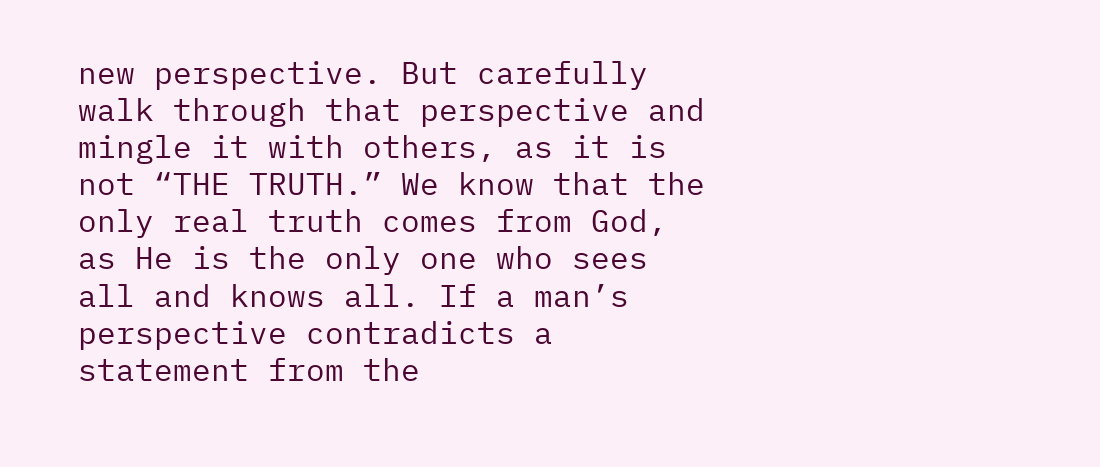new perspective. But carefully walk through that perspective and mingle it with others, as it is not “THE TRUTH.” We know that the only real truth comes from God, as He is the only one who sees all and knows all. If a man’s perspective contradicts a statement from the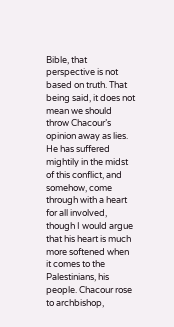Bible, that perspective is not based on truth. That being said, it does not mean we should throw Chacour’s opinion away as lies. He has suffered mightily in the midst of this conflict, and somehow, come through with a heart for all involved, though I would argue that his heart is much more softened when it comes to the Palestinians, his people. Chacour rose to archbishop,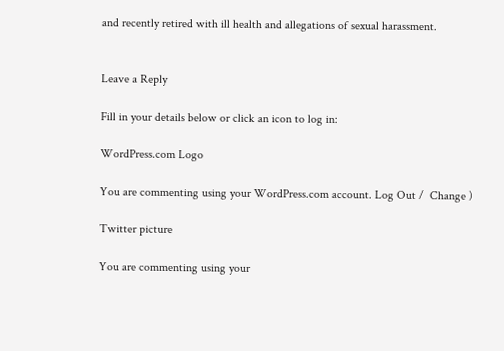and recently retired with ill health and allegations of sexual harassment.


Leave a Reply

Fill in your details below or click an icon to log in:

WordPress.com Logo

You are commenting using your WordPress.com account. Log Out /  Change )

Twitter picture

You are commenting using your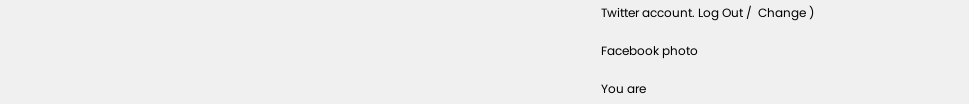Twitter account. Log Out /  Change )

Facebook photo

You are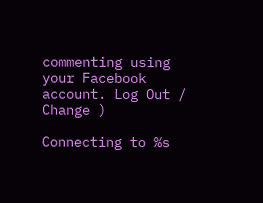commenting using your Facebook account. Log Out /  Change )

Connecting to %s